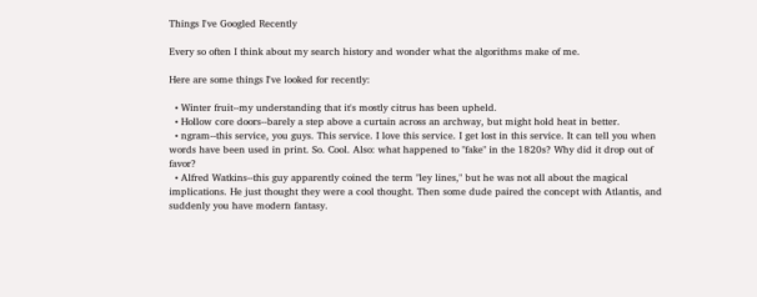Things I've Googled Recently

Every so often I think about my search history and wonder what the algorithms make of me.

Here are some things I've looked for recently:

  • Winter fruit--my understanding that it's mostly citrus has been upheld.
  • Hollow core doors--barely a step above a curtain across an archway, but might hold heat in better.
  • ngram--this service, you guys. This service. I love this service. I get lost in this service. It can tell you when words have been used in print. So. Cool. Also: what happened to "fake" in the 1820s? Why did it drop out of favor?
  • Alfred Watkins--this guy apparently coined the term "ley lines," but he was not all about the magical implications. He just thought they were a cool thought. Then some dude paired the concept with Atlantis, and suddenly you have modern fantasy.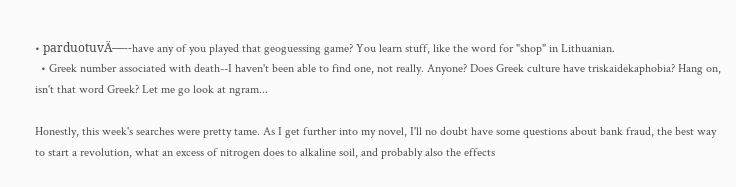• parduotuvÄ—--have any of you played that geoguessing game? You learn stuff, like the word for "shop" in Lithuanian.
  • Greek number associated with death--I haven't been able to find one, not really. Anyone? Does Greek culture have triskaidekaphobia? Hang on, isn't that word Greek? Let me go look at ngram...

Honestly, this week's searches were pretty tame. As I get further into my novel, I'll no doubt have some questions about bank fraud, the best way to start a revolution, what an excess of nitrogen does to alkaline soil, and probably also the effects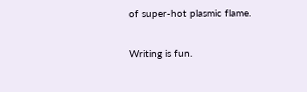of super-hot plasmic flame.

Writing is fun.